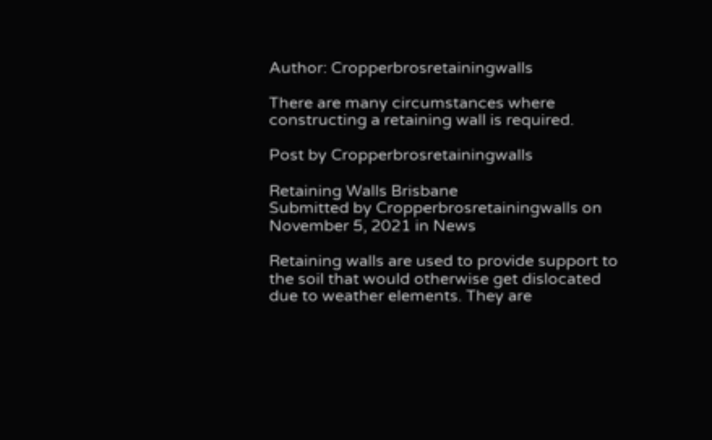Author: Cropperbrosretainingwalls

There are many circumstances where constructing a retaining wall is required.

Post by Cropperbrosretainingwalls

Retaining Walls Brisbane
Submitted by Cropperbrosretainingwalls on November 5, 2021 in News

Retaining walls are used to provide support to the soil that would otherwise get dislocated due to weather elements. They are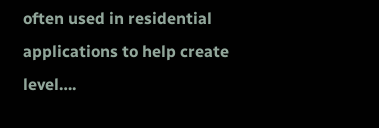often used in residential applications to help create level….